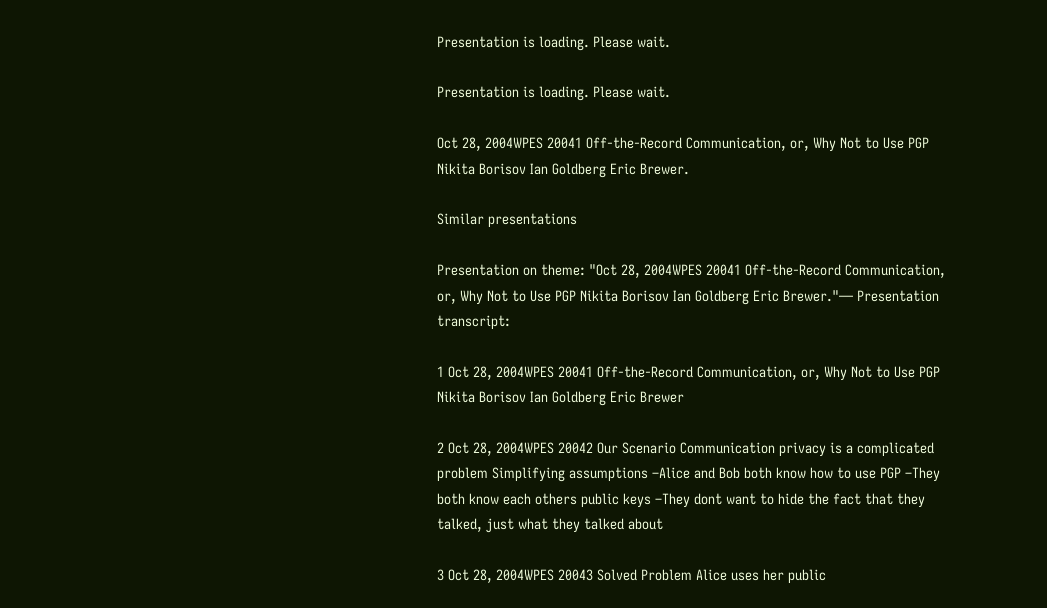Presentation is loading. Please wait.

Presentation is loading. Please wait.

Oct 28, 2004WPES 20041 Off-the-Record Communication, or, Why Not to Use PGP Nikita Borisov Ian Goldberg Eric Brewer.

Similar presentations

Presentation on theme: "Oct 28, 2004WPES 20041 Off-the-Record Communication, or, Why Not to Use PGP Nikita Borisov Ian Goldberg Eric Brewer."— Presentation transcript:

1 Oct 28, 2004WPES 20041 Off-the-Record Communication, or, Why Not to Use PGP Nikita Borisov Ian Goldberg Eric Brewer

2 Oct 28, 2004WPES 20042 Our Scenario Communication privacy is a complicated problem Simplifying assumptions –Alice and Bob both know how to use PGP –They both know each others public keys –They dont want to hide the fact that they talked, just what they talked about

3 Oct 28, 2004WPES 20043 Solved Problem Alice uses her public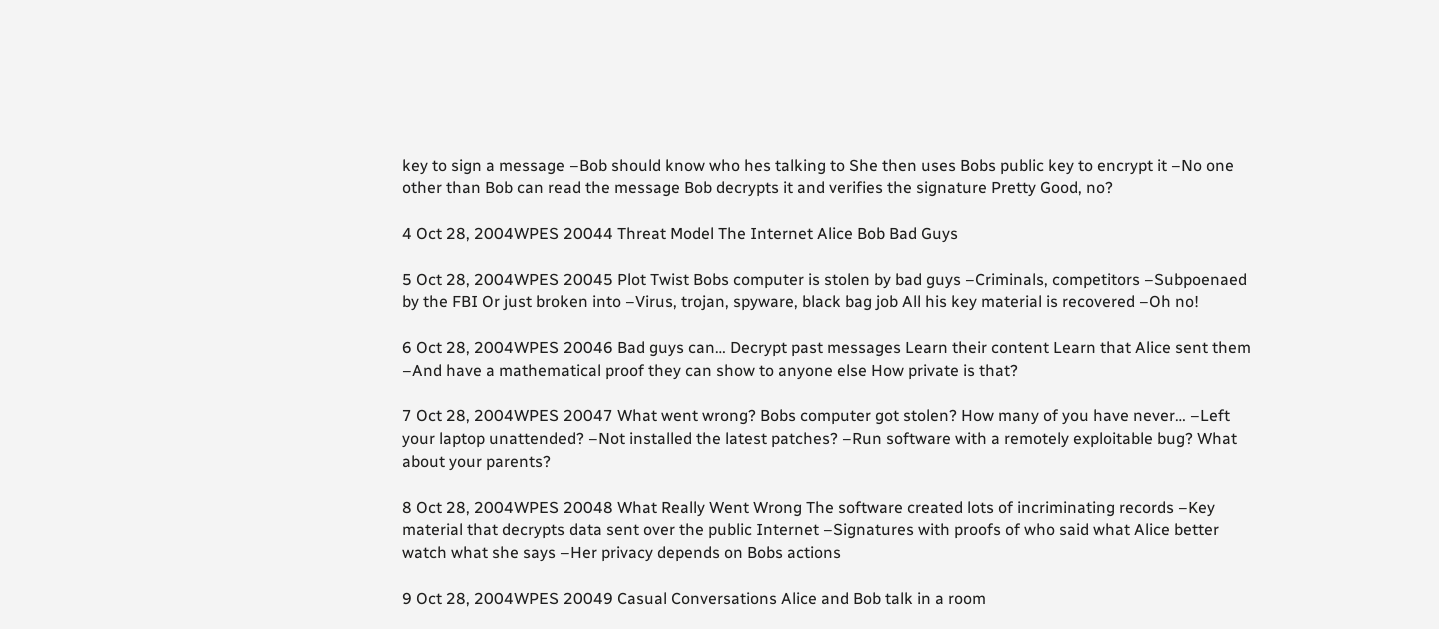key to sign a message –Bob should know who hes talking to She then uses Bobs public key to encrypt it –No one other than Bob can read the message Bob decrypts it and verifies the signature Pretty Good, no?

4 Oct 28, 2004WPES 20044 Threat Model The Internet Alice Bob Bad Guys

5 Oct 28, 2004WPES 20045 Plot Twist Bobs computer is stolen by bad guys –Criminals, competitors –Subpoenaed by the FBI Or just broken into –Virus, trojan, spyware, black bag job All his key material is recovered –Oh no!

6 Oct 28, 2004WPES 20046 Bad guys can… Decrypt past messages Learn their content Learn that Alice sent them –And have a mathematical proof they can show to anyone else How private is that?

7 Oct 28, 2004WPES 20047 What went wrong? Bobs computer got stolen? How many of you have never… –Left your laptop unattended? –Not installed the latest patches? –Run software with a remotely exploitable bug? What about your parents?

8 Oct 28, 2004WPES 20048 What Really Went Wrong The software created lots of incriminating records –Key material that decrypts data sent over the public Internet –Signatures with proofs of who said what Alice better watch what she says –Her privacy depends on Bobs actions

9 Oct 28, 2004WPES 20049 Casual Conversations Alice and Bob talk in a room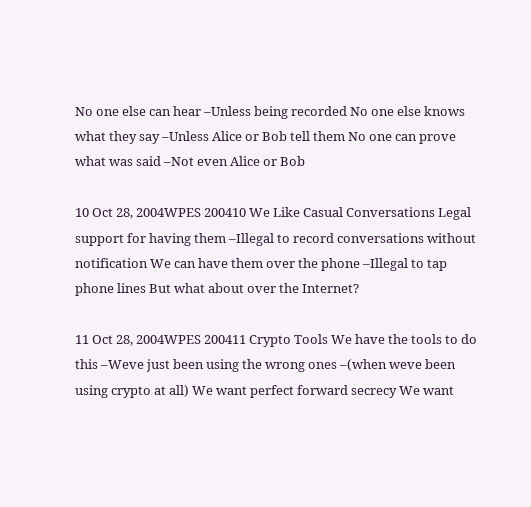No one else can hear –Unless being recorded No one else knows what they say –Unless Alice or Bob tell them No one can prove what was said –Not even Alice or Bob

10 Oct 28, 2004WPES 200410 We Like Casual Conversations Legal support for having them –Illegal to record conversations without notification We can have them over the phone –Illegal to tap phone lines But what about over the Internet?

11 Oct 28, 2004WPES 200411 Crypto Tools We have the tools to do this –Weve just been using the wrong ones –(when weve been using crypto at all) We want perfect forward secrecy We want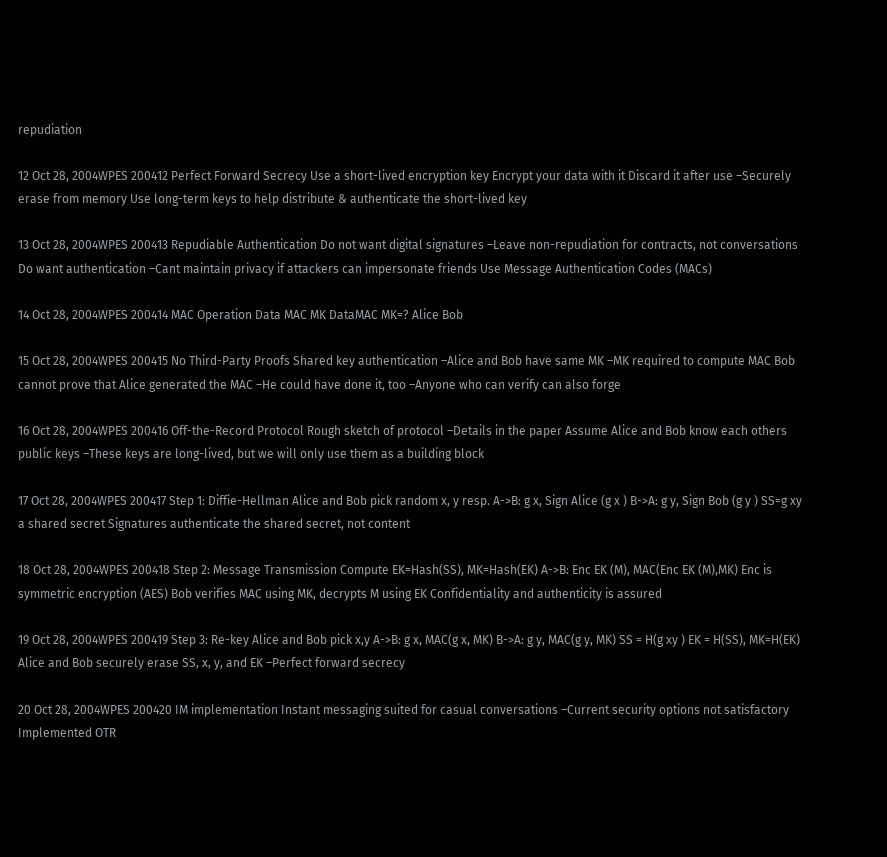repudiation

12 Oct 28, 2004WPES 200412 Perfect Forward Secrecy Use a short-lived encryption key Encrypt your data with it Discard it after use –Securely erase from memory Use long-term keys to help distribute & authenticate the short-lived key

13 Oct 28, 2004WPES 200413 Repudiable Authentication Do not want digital signatures –Leave non-repudiation for contracts, not conversations Do want authentication –Cant maintain privacy if attackers can impersonate friends Use Message Authentication Codes (MACs)

14 Oct 28, 2004WPES 200414 MAC Operation Data MAC MK DataMAC MK=? Alice Bob

15 Oct 28, 2004WPES 200415 No Third-Party Proofs Shared key authentication –Alice and Bob have same MK –MK required to compute MAC Bob cannot prove that Alice generated the MAC –He could have done it, too –Anyone who can verify can also forge

16 Oct 28, 2004WPES 200416 Off-the-Record Protocol Rough sketch of protocol –Details in the paper Assume Alice and Bob know each others public keys –These keys are long-lived, but we will only use them as a building block

17 Oct 28, 2004WPES 200417 Step 1: Diffie-Hellman Alice and Bob pick random x, y resp. A->B: g x, Sign Alice (g x ) B->A: g y, Sign Bob (g y ) SS=g xy a shared secret Signatures authenticate the shared secret, not content

18 Oct 28, 2004WPES 200418 Step 2: Message Transmission Compute EK=Hash(SS), MK=Hash(EK) A->B: Enc EK (M), MAC(Enc EK (M),MK) Enc is symmetric encryption (AES) Bob verifies MAC using MK, decrypts M using EK Confidentiality and authenticity is assured

19 Oct 28, 2004WPES 200419 Step 3: Re-key Alice and Bob pick x,y A->B: g x, MAC(g x, MK) B->A: g y, MAC(g y, MK) SS = H(g xy ) EK = H(SS), MK=H(EK) Alice and Bob securely erase SS, x, y, and EK –Perfect forward secrecy

20 Oct 28, 2004WPES 200420 IM implementation Instant messaging suited for casual conversations –Current security options not satisfactory Implemented OTR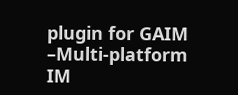plugin for GAIM –Multi-platform IM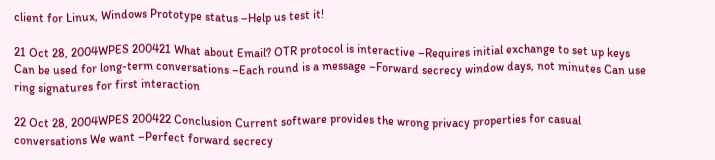client for Linux, Windows Prototype status –Help us test it!

21 Oct 28, 2004WPES 200421 What about Email? OTR protocol is interactive –Requires initial exchange to set up keys Can be used for long-term conversations –Each round is a message –Forward secrecy window days, not minutes Can use ring signatures for first interaction

22 Oct 28, 2004WPES 200422 Conclusion Current software provides the wrong privacy properties for casual conversations We want –Perfect forward secrecy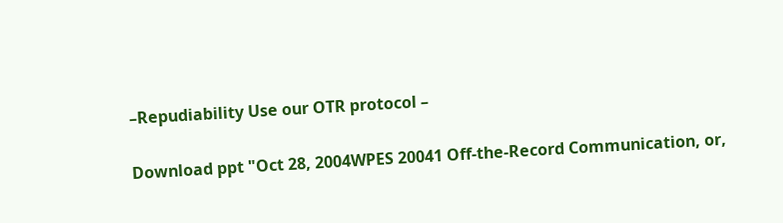–Repudiability Use our OTR protocol –

Download ppt "Oct 28, 2004WPES 20041 Off-the-Record Communication, or,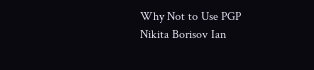Why Not to Use PGP Nikita Borisov Ian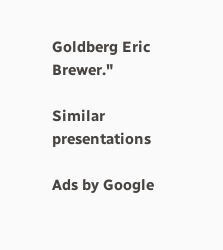Goldberg Eric Brewer."

Similar presentations

Ads by Google